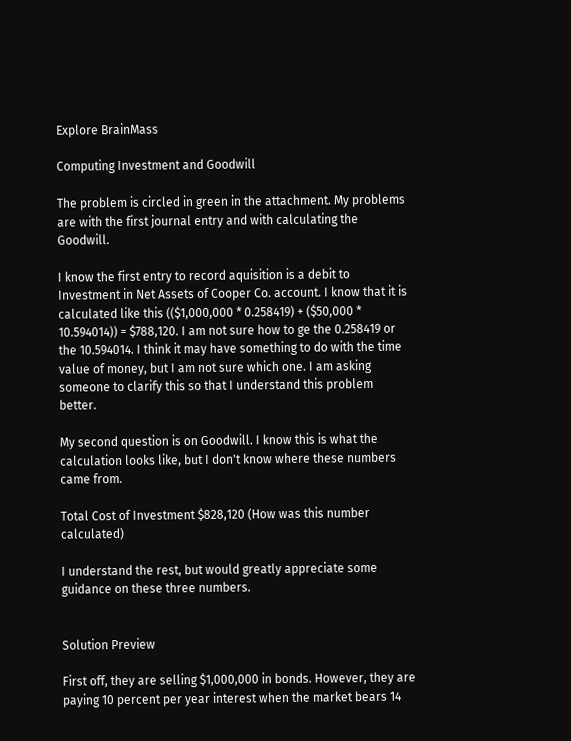Explore BrainMass

Computing Investment and Goodwill

The problem is circled in green in the attachment. My problems are with the first journal entry and with calculating the Goodwill.

I know the first entry to record aquisition is a debit to Investment in Net Assets of Cooper Co. account. I know that it is calculated like this (($1,000,000 * 0.258419) + ($50,000 * 10.594014)) = $788,120. I am not sure how to ge the 0.258419 or the 10.594014. I think it may have something to do with the time value of money, but I am not sure which one. I am asking someone to clarify this so that I understand this problem better.

My second question is on Goodwill. I know this is what the calculation looks like, but I don't know where these numbers came from.

Total Cost of Investment $828,120 (How was this number calculated)

I understand the rest, but would greatly appreciate some guidance on these three numbers.


Solution Preview

First off, they are selling $1,000,000 in bonds. However, they are paying 10 percent per year interest when the market bears 14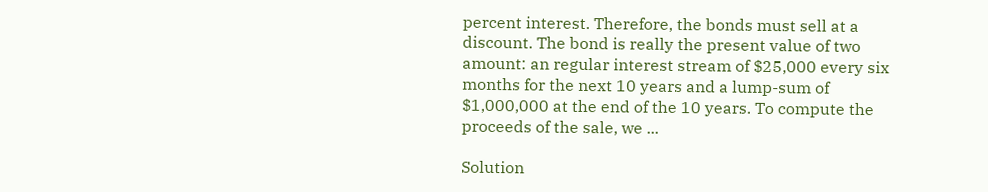percent interest. Therefore, the bonds must sell at a discount. The bond is really the present value of two amount: an regular interest stream of $25,000 every six months for the next 10 years and a lump-sum of $1,000,000 at the end of the 10 years. To compute the proceeds of the sale, we ...

Solution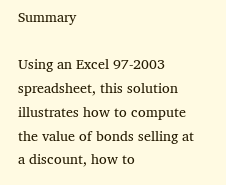Summary

Using an Excel 97-2003 spreadsheet, this solution illustrates how to compute the value of bonds selling at a discount, how to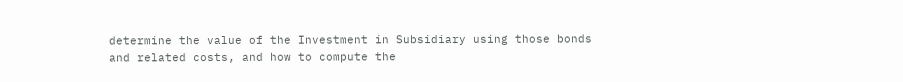determine the value of the Investment in Subsidiary using those bonds and related costs, and how to compute the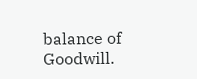balance of Goodwill.